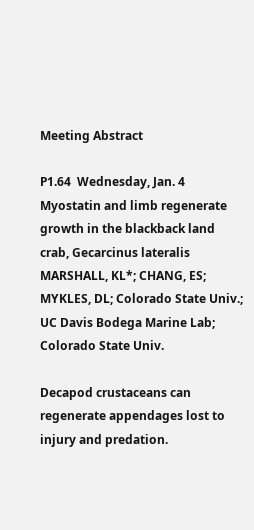Meeting Abstract

P1.64  Wednesday, Jan. 4  Myostatin and limb regenerate growth in the blackback land crab, Gecarcinus lateralis MARSHALL, KL*; CHANG, ES; MYKLES, DL; Colorado State Univ.; UC Davis Bodega Marine Lab; Colorado State Univ.

Decapod crustaceans can regenerate appendages lost to injury and predation.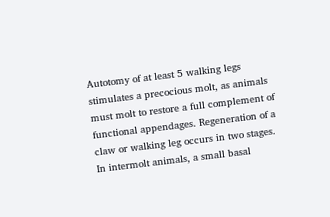Autotomy of at least 5 walking legs stimulates a precocious molt, as animals must molt to restore a full complement of functional appendages. Regeneration of a claw or walking leg occurs in two stages. In intermolt animals, a small basal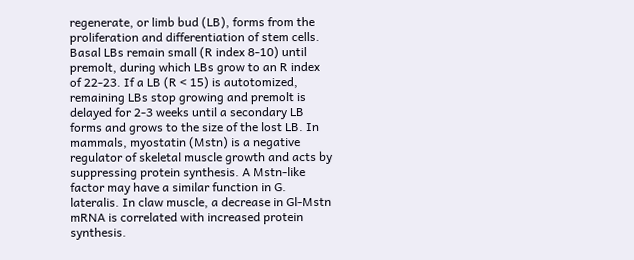regenerate, or limb bud (LB), forms from the proliferation and differentiation of stem cells. Basal LBs remain small (R index 8-10) until premolt, during which LBs grow to an R index of 22-23. If a LB (R < 15) is autotomized, remaining LBs stop growing and premolt is delayed for 2-3 weeks until a secondary LB forms and grows to the size of the lost LB. In mammals, myostatin (Mstn) is a negative regulator of skeletal muscle growth and acts by suppressing protein synthesis. A Mstn-like factor may have a similar function in G. lateralis. In claw muscle, a decrease in Gl-Mstn mRNA is correlated with increased protein synthesis.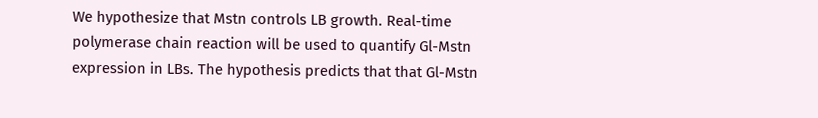We hypothesize that Mstn controls LB growth. Real-time polymerase chain reaction will be used to quantify Gl-Mstn expression in LBs. The hypothesis predicts that that Gl-Mstn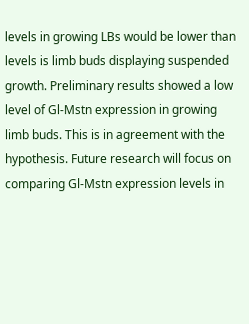levels in growing LBs would be lower than levels is limb buds displaying suspended growth. Preliminary results showed a low level of Gl-Mstn expression in growing limb buds. This is in agreement with the hypothesis. Future research will focus on comparing Gl-Mstn expression levels in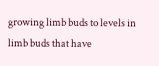growing limb buds to levels in limb buds that have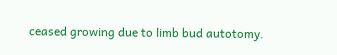ceased growing due to limb bud autotomy.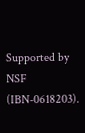Supported by NSF (IBN-0618203).